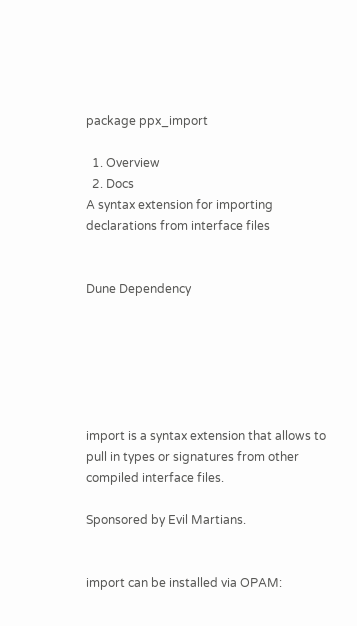package ppx_import

  1. Overview
  2. Docs
A syntax extension for importing declarations from interface files


Dune Dependency






import is a syntax extension that allows to pull in types or signatures from other compiled interface files.

Sponsored by Evil Martians.


import can be installed via OPAM: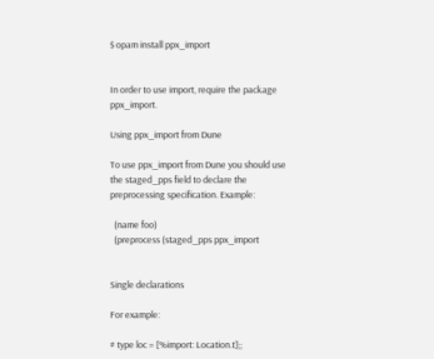$ opam install ppx_import


In order to use import, require the package ppx_import.

Using ppx_import from Dune

To use ppx_import from Dune you should use the staged_pps field to declare the preprocessing specification. Example:

  (name foo)
  (preprocess (staged_pps ppx_import


Single declarations

For example:

# type loc = [%import: Location.t];;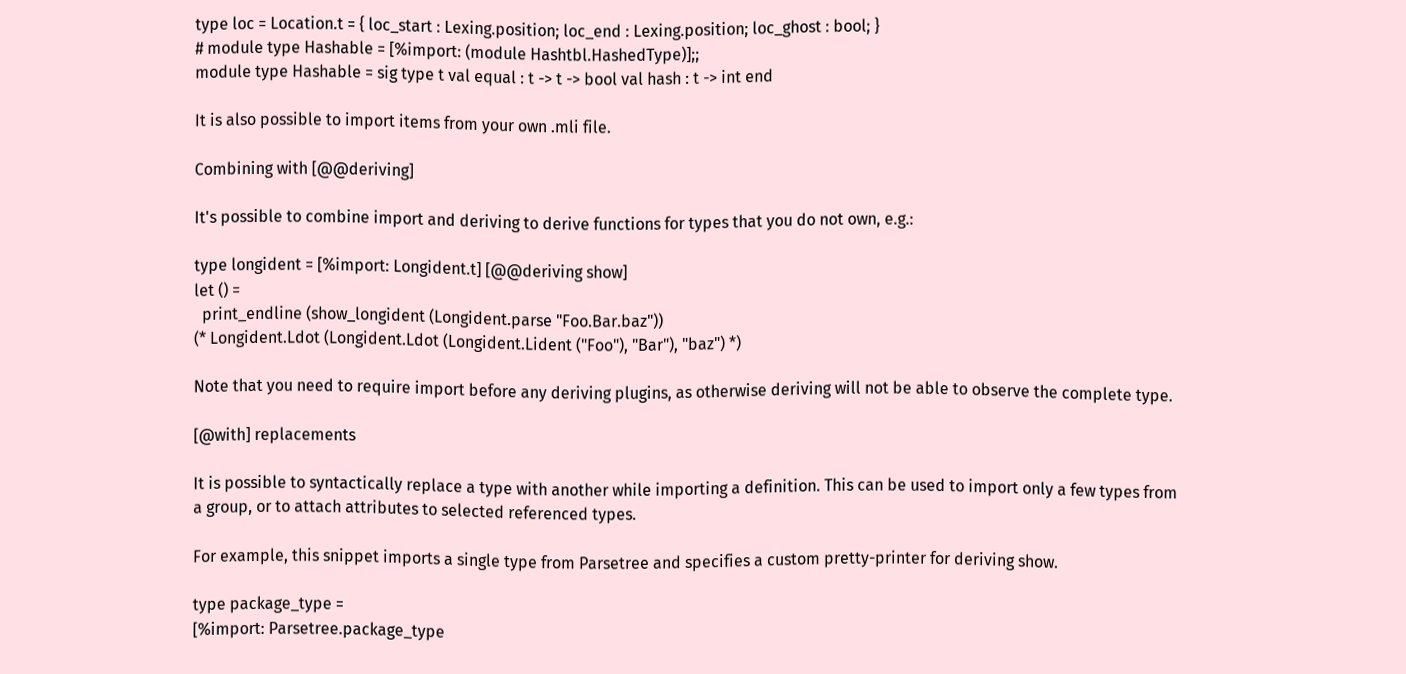type loc = Location.t = { loc_start : Lexing.position; loc_end : Lexing.position; loc_ghost : bool; }
# module type Hashable = [%import: (module Hashtbl.HashedType)];;
module type Hashable = sig type t val equal : t -> t -> bool val hash : t -> int end

It is also possible to import items from your own .mli file.

Combining with [@@deriving]

It's possible to combine import and deriving to derive functions for types that you do not own, e.g.:

type longident = [%import: Longident.t] [@@deriving show]
let () =
  print_endline (show_longident (Longident.parse "Foo.Bar.baz"))
(* Longident.Ldot (Longident.Ldot (Longident.Lident ("Foo"), "Bar"), "baz") *)

Note that you need to require import before any deriving plugins, as otherwise deriving will not be able to observe the complete type.

[@with] replacements

It is possible to syntactically replace a type with another while importing a definition. This can be used to import only a few types from a group, or to attach attributes to selected referenced types.

For example, this snippet imports a single type from Parsetree and specifies a custom pretty-printer for deriving show.

type package_type =
[%import: Parsetree.package_type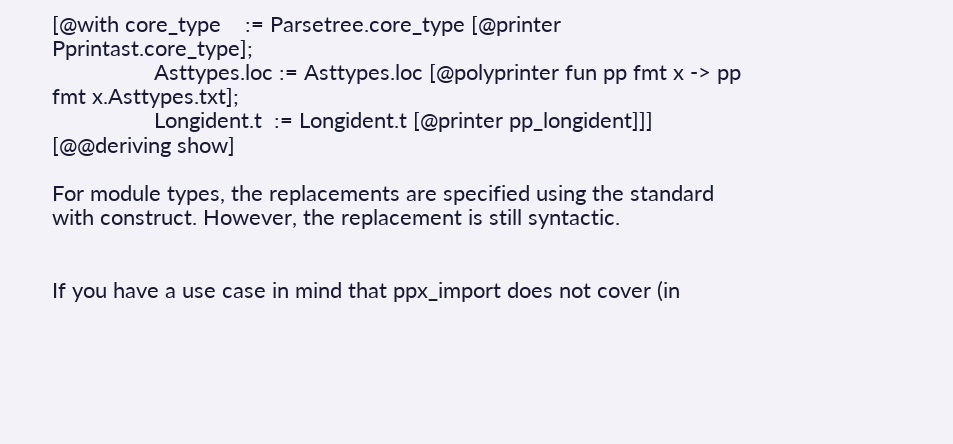[@with core_type    := Parsetree.core_type [@printer Pprintast.core_type];
                 Asttypes.loc := Asttypes.loc [@polyprinter fun pp fmt x -> pp fmt x.Asttypes.txt];
                 Longident.t  := Longident.t [@printer pp_longident]]]
[@@deriving show]

For module types, the replacements are specified using the standard with construct. However, the replacement is still syntactic.


If you have a use case in mind that ppx_import does not cover (in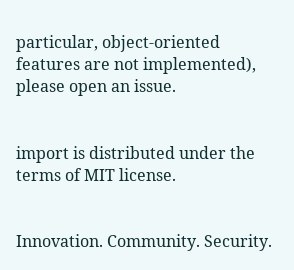particular, object-oriented features are not implemented), please open an issue.


import is distributed under the terms of MIT license.


Innovation. Community. Security.